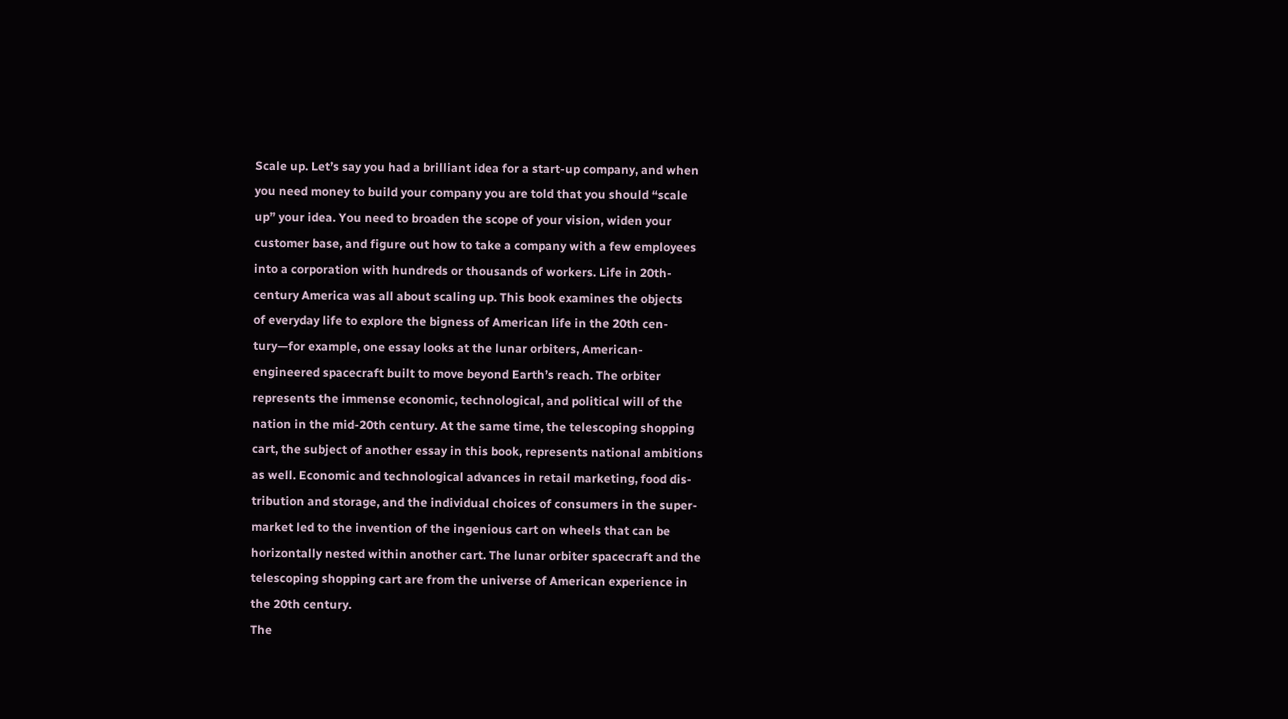Scale up. Let’s say you had a brilliant idea for a start-up company, and when
you need money to build your company you are told that you should “scale
up” your idea. You need to broaden the scope of your vision, widen your
customer base, and figure out how to take a company with a few employees
into a corporation with hundreds or thousands of workers. Life in 20th-
century America was all about scaling up. This book examines the objects
of everyday life to explore the bigness of American life in the 20th cen-
tury—for example, one essay looks at the lunar orbiters, American-
engineered spacecraft built to move beyond Earth’s reach. The orbiter
represents the immense economic, technological, and political will of the
nation in the mid-20th century. At the same time, the telescoping shopping
cart, the subject of another essay in this book, represents national ambitions
as well. Economic and technological advances in retail marketing, food dis-
tribution and storage, and the individual choices of consumers in the super-
market led to the invention of the ingenious cart on wheels that can be
horizontally nested within another cart. The lunar orbiter spacecraft and the
telescoping shopping cart are from the universe of American experience in
the 20th century.
The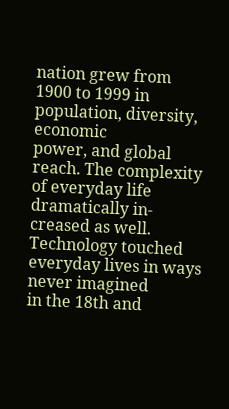nation grew from 1900 to 1999 in population, diversity, economic
power, and global reach. The complexity of everyday life dramatically in-
creased as well. Technology touched everyday lives in ways never imagined
in the 18th and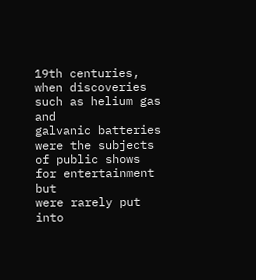19th centuries, when discoveries such as helium gas and
galvanic batteries were the subjects of public shows for entertainment but
were rarely put into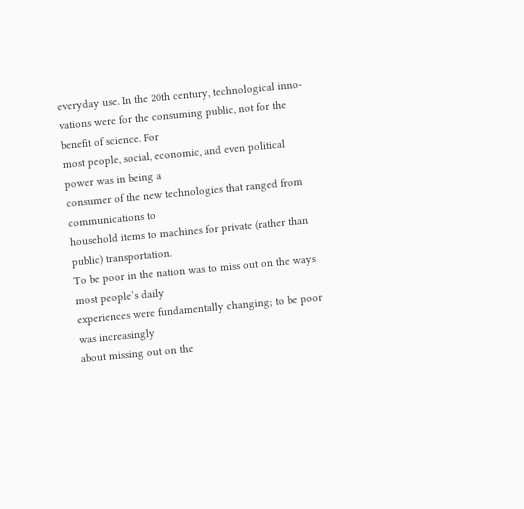everyday use. In the 20th century, technological inno-
vations were for the consuming public, not for the benefit of science. For
most people, social, economic, and even political power was in being a
consumer of the new technologies that ranged from communications to
household items to machines for private (rather than public) transportation.
To be poor in the nation was to miss out on the ways most people’s daily
experiences were fundamentally changing; to be poor was increasingly
about missing out on the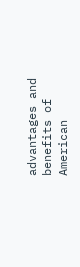advantages and benefits of American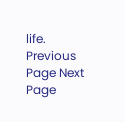life.
Previous Page Next Page